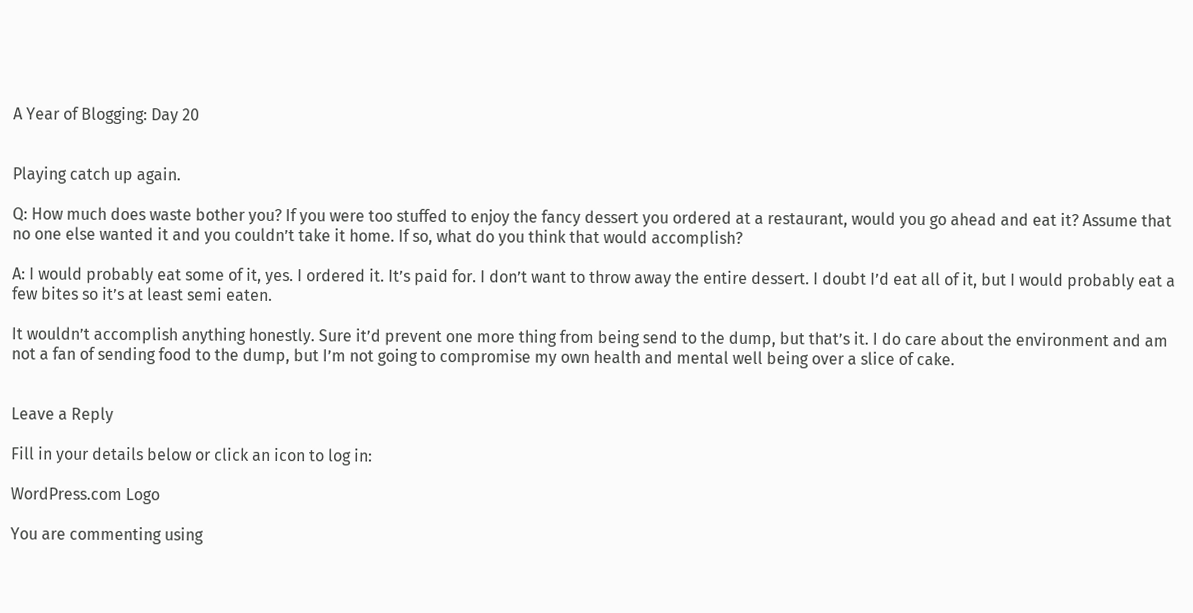A Year of Blogging: Day 20


Playing catch up again.

Q: How much does waste bother you? If you were too stuffed to enjoy the fancy dessert you ordered at a restaurant, would you go ahead and eat it? Assume that no one else wanted it and you couldn’t take it home. If so, what do you think that would accomplish?

A: I would probably eat some of it, yes. I ordered it. It’s paid for. I don’t want to throw away the entire dessert. I doubt I’d eat all of it, but I would probably eat a few bites so it’s at least semi eaten.

It wouldn’t accomplish anything honestly. Sure it’d prevent one more thing from being send to the dump, but that’s it. I do care about the environment and am not a fan of sending food to the dump, but I’m not going to compromise my own health and mental well being over a slice of cake.


Leave a Reply

Fill in your details below or click an icon to log in:

WordPress.com Logo

You are commenting using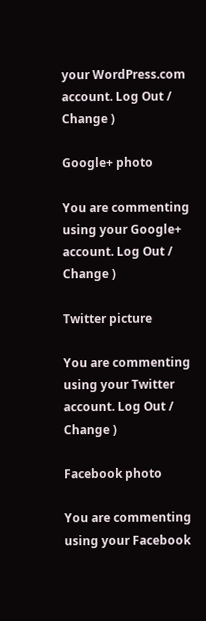your WordPress.com account. Log Out /  Change )

Google+ photo

You are commenting using your Google+ account. Log Out /  Change )

Twitter picture

You are commenting using your Twitter account. Log Out /  Change )

Facebook photo

You are commenting using your Facebook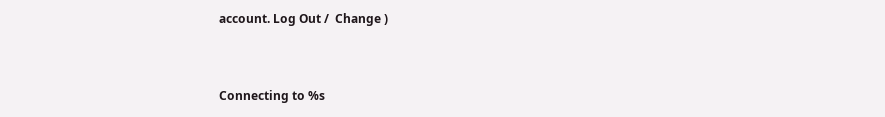account. Log Out /  Change )


Connecting to %s